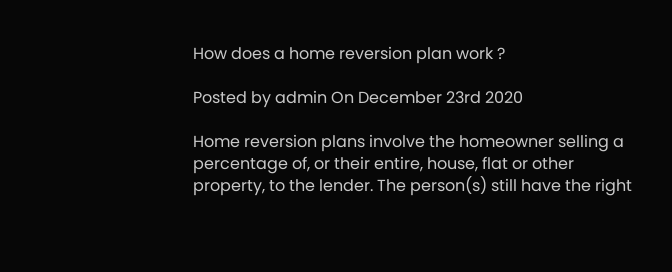How does a home reversion plan work ?

Posted by admin On December 23rd 2020

Home reversion plans involve the homeowner selling a percentage of, or their entire, house, flat or other property, to the lender. The person(s) still have the right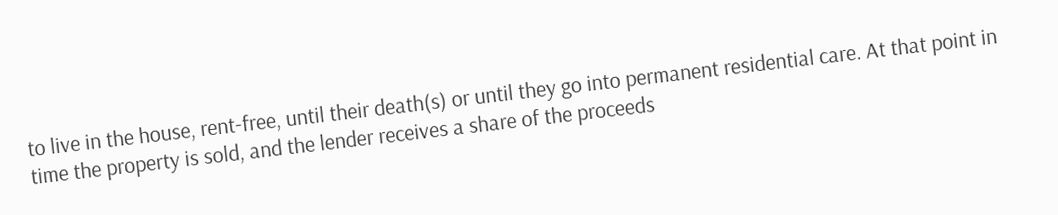to live in the house, rent-free, until their death(s) or until they go into permanent residential care. At that point in time the property is sold, and the lender receives a share of the proceeds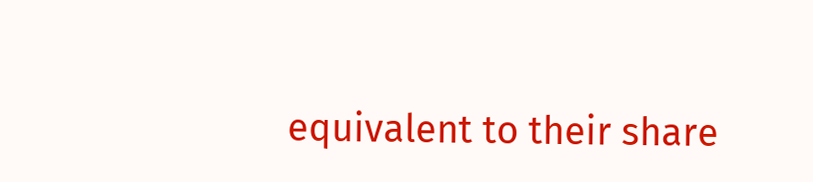equivalent to their share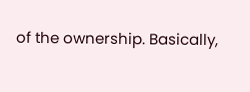of the ownership. Basically,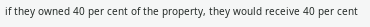if they owned 40 per cent of the property, they would receive 40 per cent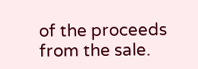of the proceeds from the sale.